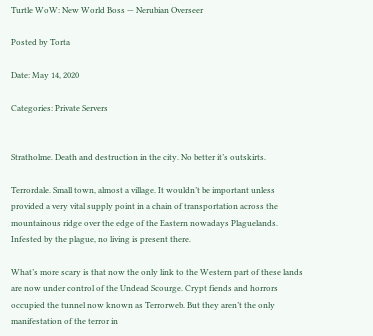Turtle WoW: New World Boss — Nerubian Overseer

Posted by Torta

Date: May 14, 2020

Categories: Private Servers


Stratholme. Death and destruction in the city. No better it’s outskirts.

Terrordale. Small town, almost a village. It wouldn’t be important unless provided a very vital supply point in a chain of transportation across the mountainous ridge over the edge of the Eastern nowadays Plaguelands. Infested by the plague, no living is present there.

What’s more scary is that now the only link to the Western part of these lands are now under control of the Undead Scourge. Crypt fiends and horrors occupied the tunnel now known as Terrorweb. But they aren’t the only manifestation of the terror in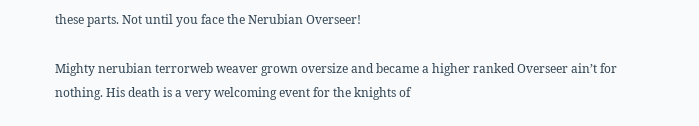these parts. Not until you face the Nerubian Overseer!

Mighty nerubian terrorweb weaver grown oversize and became a higher ranked Overseer ain’t for nothing. His death is a very welcoming event for the knights of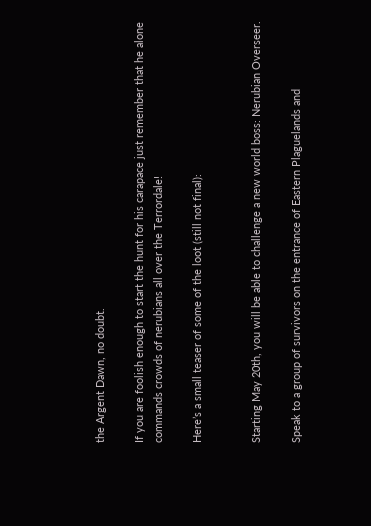the Argent Dawn, no doubt.

If you are foolish enough to start the hunt for his carapace just remember that he alone commands crowds of nerubians all over the Terrordale!

Here’s a small teaser of some of the loot (still not final):


Starting May 20th, you will be able to challenge a new world boss: Nerubian Overseer.

Speak to a group of survivors on the entrance of Eastern Plaguelands and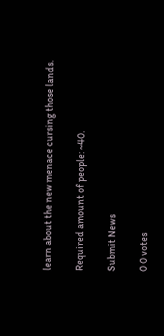learn about the new menace cursing those lands.

Required amount of people: ~40.

Submit News

0 0 votes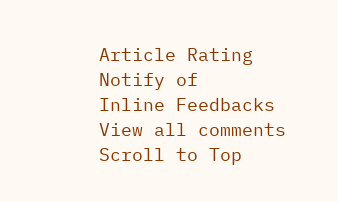Article Rating
Notify of
Inline Feedbacks
View all comments
Scroll to Top